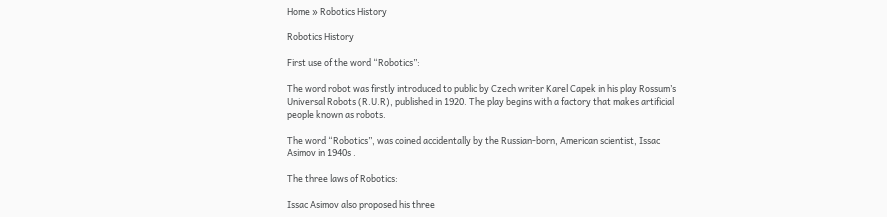Home » Robotics History

Robotics History

First use of the word “Robotics”:

The word robot was firstly introduced to public by Czech writer Karel Capek in his play Rossum’s Universal Robots (R.U.R), published in 1920. The play begins with a factory that makes artificial people known as robots.

The word “Robotics”, was coined accidentally by the Russian-born, American scientist, Issac Asimov in 1940s .

The three laws of Robotics:

Issac Asimov also proposed his three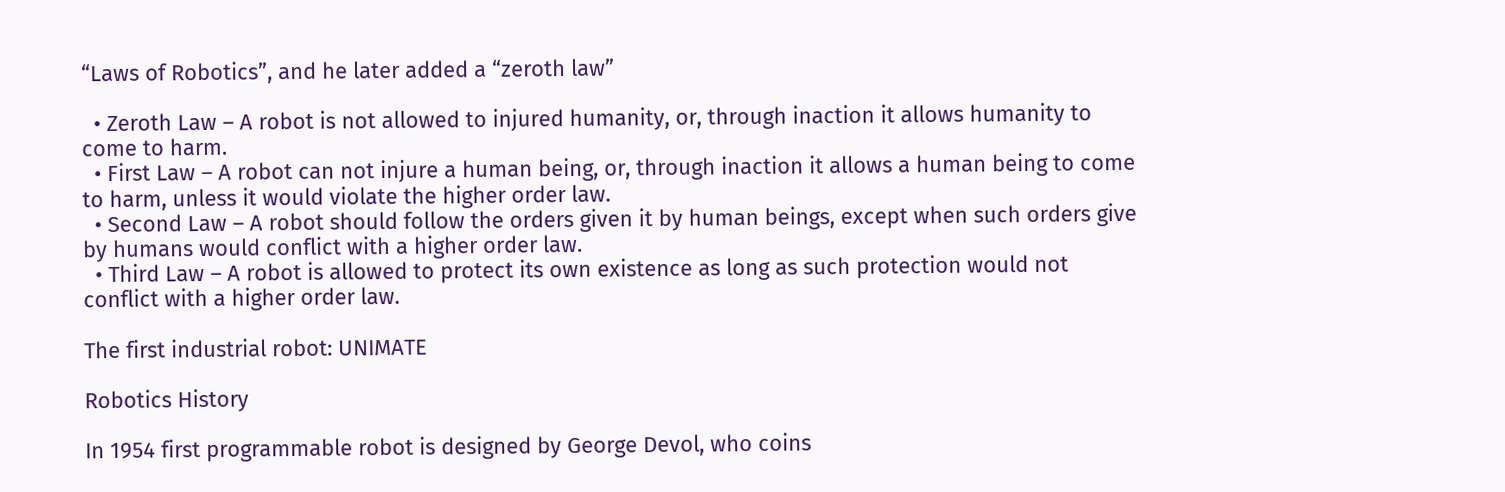“Laws of Robotics”, and he later added a “zeroth law”

  • Zeroth Law – A robot is not allowed to injured humanity, or, through inaction it allows humanity to come to harm.
  • First Law – A robot can not injure a human being, or, through inaction it allows a human being to come to harm, unless it would violate the higher order law.
  • Second Law – A robot should follow the orders given it by human beings, except when such orders give by humans would conflict with a higher order law.
  • Third Law – A robot is allowed to protect its own existence as long as such protection would not conflict with a higher order law.

The first industrial robot: UNIMATE

Robotics History

In 1954 first programmable robot is designed by George Devol, who coins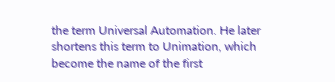the term Universal Automation. He later shortens this term to Unimation, which become the name of the first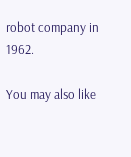robot company in 1962.

You may also like